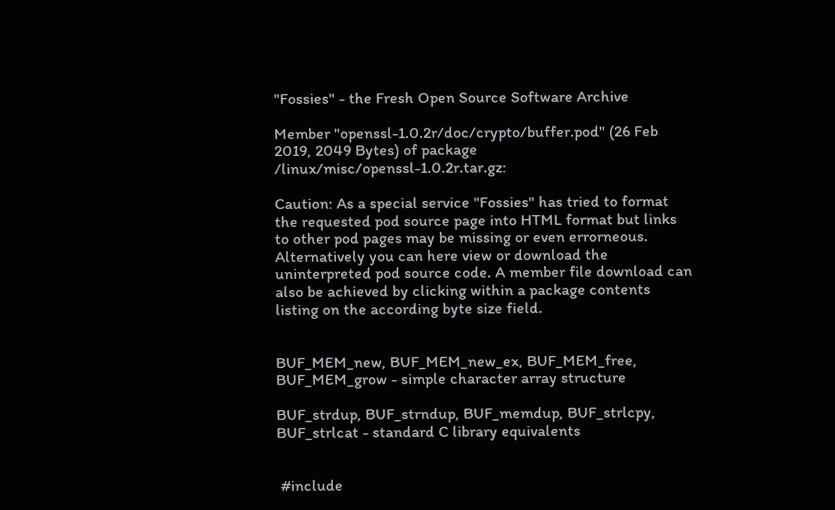"Fossies" - the Fresh Open Source Software Archive

Member "openssl-1.0.2r/doc/crypto/buffer.pod" (26 Feb 2019, 2049 Bytes) of package /linux/misc/openssl-1.0.2r.tar.gz:

Caution: As a special service "Fossies" has tried to format the requested pod source page into HTML format but links to other pod pages may be missing or even errorneous. Alternatively you can here view or download the uninterpreted pod source code. A member file download can also be achieved by clicking within a package contents listing on the according byte size field.


BUF_MEM_new, BUF_MEM_new_ex, BUF_MEM_free, BUF_MEM_grow - simple character array structure

BUF_strdup, BUF_strndup, BUF_memdup, BUF_strlcpy, BUF_strlcat - standard C library equivalents


 #include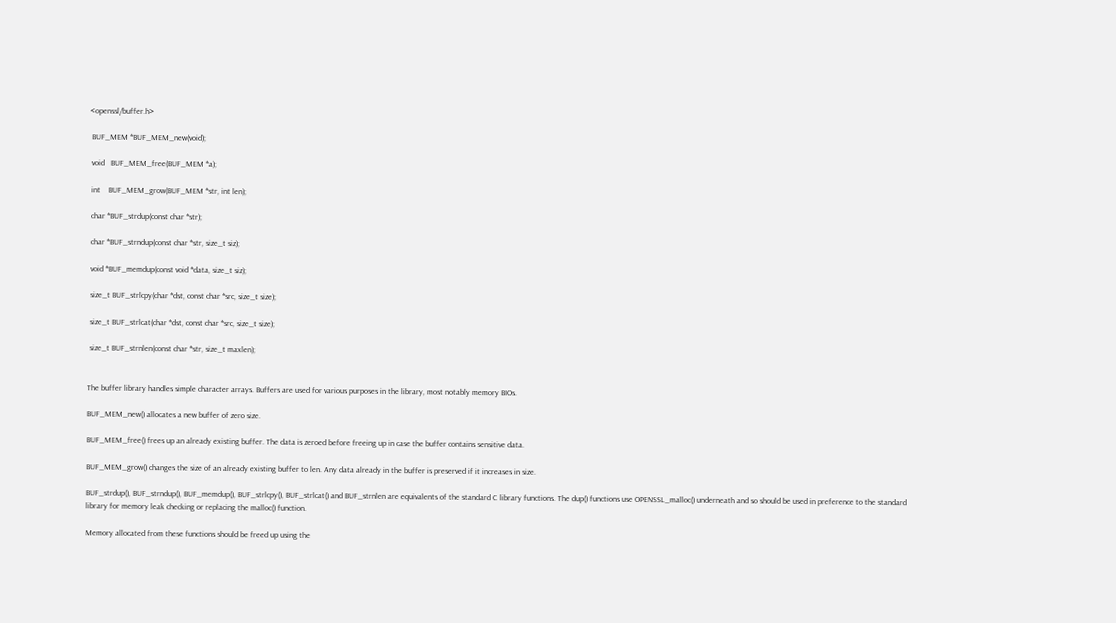<openssl/buffer.h>

 BUF_MEM *BUF_MEM_new(void);

 void   BUF_MEM_free(BUF_MEM *a);

 int    BUF_MEM_grow(BUF_MEM *str, int len);

 char *BUF_strdup(const char *str);

 char *BUF_strndup(const char *str, size_t siz);

 void *BUF_memdup(const void *data, size_t siz);

 size_t BUF_strlcpy(char *dst, const char *src, size_t size);

 size_t BUF_strlcat(char *dst, const char *src, size_t size);

 size_t BUF_strnlen(const char *str, size_t maxlen);


The buffer library handles simple character arrays. Buffers are used for various purposes in the library, most notably memory BIOs.

BUF_MEM_new() allocates a new buffer of zero size.

BUF_MEM_free() frees up an already existing buffer. The data is zeroed before freeing up in case the buffer contains sensitive data.

BUF_MEM_grow() changes the size of an already existing buffer to len. Any data already in the buffer is preserved if it increases in size.

BUF_strdup(), BUF_strndup(), BUF_memdup(), BUF_strlcpy(), BUF_strlcat() and BUF_strnlen are equivalents of the standard C library functions. The dup() functions use OPENSSL_malloc() underneath and so should be used in preference to the standard library for memory leak checking or replacing the malloc() function.

Memory allocated from these functions should be freed up using the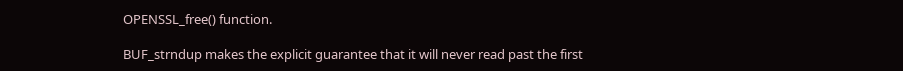OPENSSL_free() function.

BUF_strndup makes the explicit guarantee that it will never read past the first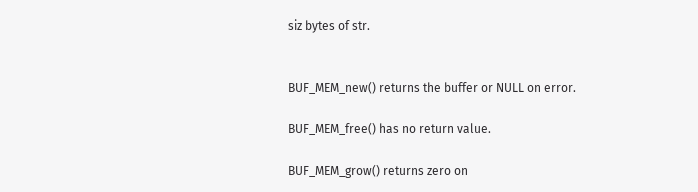siz bytes of str.


BUF_MEM_new() returns the buffer or NULL on error.

BUF_MEM_free() has no return value.

BUF_MEM_grow() returns zero on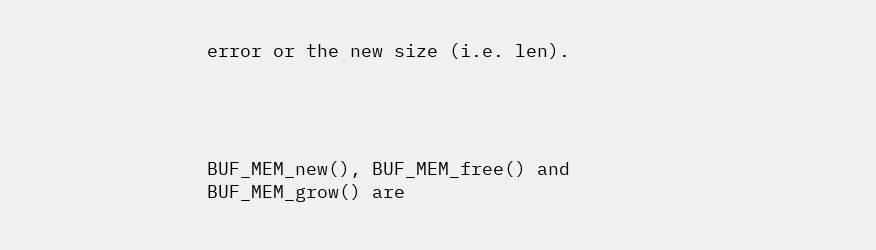error or the new size (i.e. len).




BUF_MEM_new(), BUF_MEM_free() and BUF_MEM_grow() are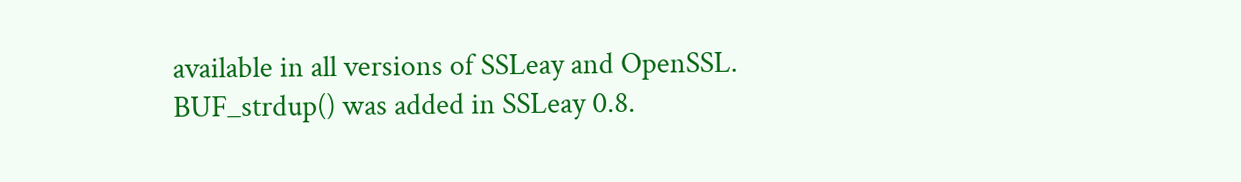available in all versions of SSLeay and OpenSSL. BUF_strdup() was added in SSLeay 0.8.